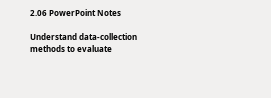2.06 PowerPoint Notes

Understand data-collection
methods to evaluate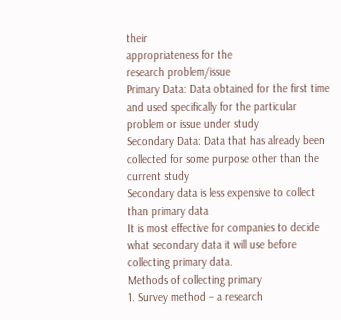their
appropriateness for the
research problem/issue
Primary Data: Data obtained for the first time
and used specifically for the particular
problem or issue under study
Secondary Data: Data that has already been
collected for some purpose other than the
current study
Secondary data is less expensive to collect
than primary data
It is most effective for companies to decide
what secondary data it will use before
collecting primary data.
Methods of collecting primary
1. Survey method – a research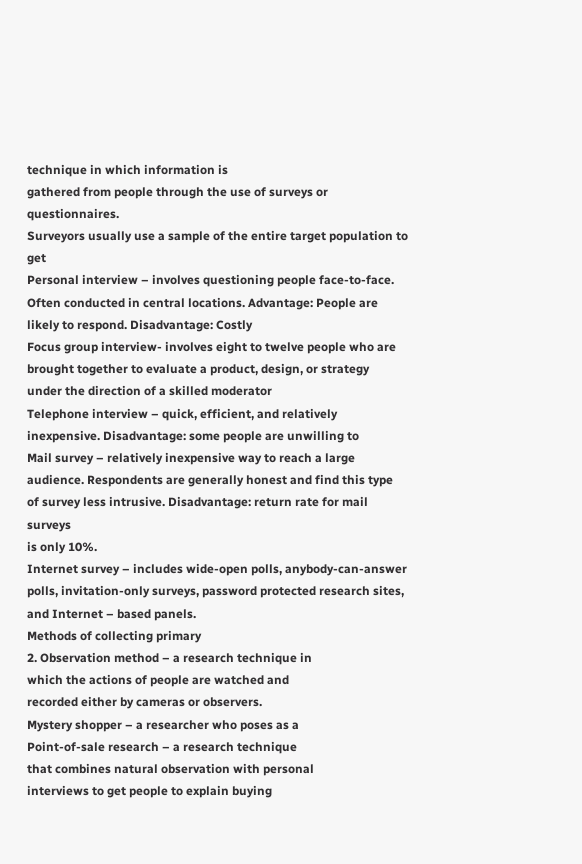technique in which information is
gathered from people through the use of surveys or questionnaires.
Surveyors usually use a sample of the entire target population to get
Personal interview – involves questioning people face-to-face.
Often conducted in central locations. Advantage: People are
likely to respond. Disadvantage: Costly
Focus group interview- involves eight to twelve people who are
brought together to evaluate a product, design, or strategy
under the direction of a skilled moderator
Telephone interview – quick, efficient, and relatively
inexpensive. Disadvantage: some people are unwilling to
Mail survey – relatively inexpensive way to reach a large
audience. Respondents are generally honest and find this type
of survey less intrusive. Disadvantage: return rate for mail surveys
is only 10%.
Internet survey – includes wide-open polls, anybody-can-answer
polls, invitation-only surveys, password protected research sites,
and Internet – based panels.
Methods of collecting primary
2. Observation method – a research technique in
which the actions of people are watched and
recorded either by cameras or observers.
Mystery shopper – a researcher who poses as a
Point-of-sale research – a research technique
that combines natural observation with personal
interviews to get people to explain buying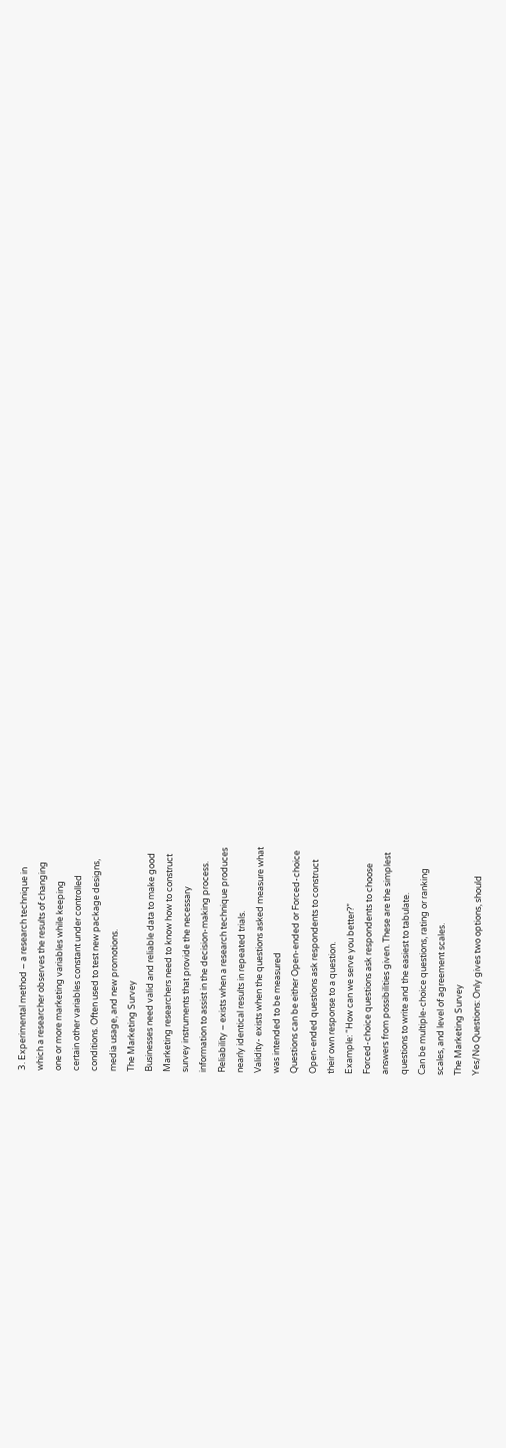3. Experimental method – a research technique in
which a researcher observes the results of changing
one or more marketing variables while keeping
certain other variables constant under controlled
conditions. Often used to test new package designs,
media usage, and new promotions.
The Marketing Survey
Businesses need valid and reliable data to make good
Marketing researchers need to know how to construct
survey instruments that provide the necessary
information to assist in the decision-making process.
Reliability – exists when a research technique produces
nearly identical results in repeated trials.
Validity- exists when the questions asked measure what
was intended to be measured
Questions can be either Open-ended or Forced-choice
Open-ended questions ask respondents to construct
their own response to a question.
Example: “How can we serve you better?”
Forced-choice questions ask respondents to choose
answers from possibilities given. These are the simplest
questions to write and the easiest to tabulate.
Can be multiple-choice questions, rating or ranking
scales, and level of agreement scales.
The Marketing Survey
Yes/No Questions: Only gives two options, should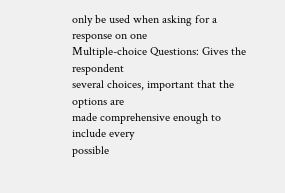only be used when asking for a response on one
Multiple-choice Questions: Gives the respondent
several choices, important that the options are
made comprehensive enough to include every
possible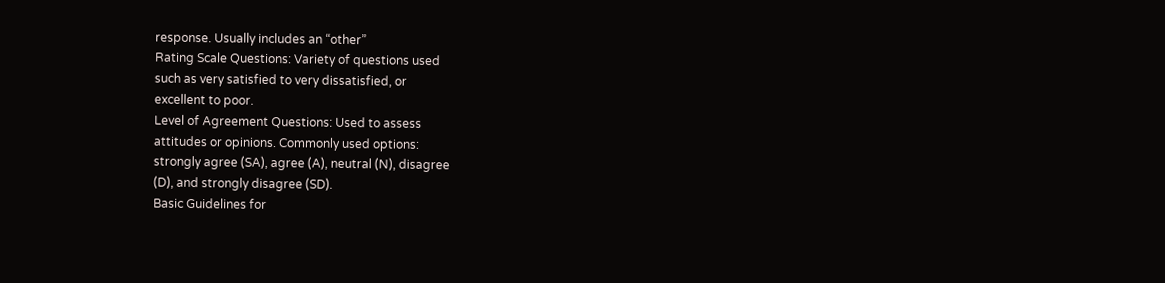response. Usually includes an “other”
Rating Scale Questions: Variety of questions used
such as very satisfied to very dissatisfied, or
excellent to poor.
Level of Agreement Questions: Used to assess
attitudes or opinions. Commonly used options:
strongly agree (SA), agree (A), neutral (N), disagree
(D), and strongly disagree (SD).
Basic Guidelines for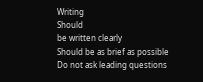Writing
Should
be written clearly
Should be as brief as possible
Do not ask leading questions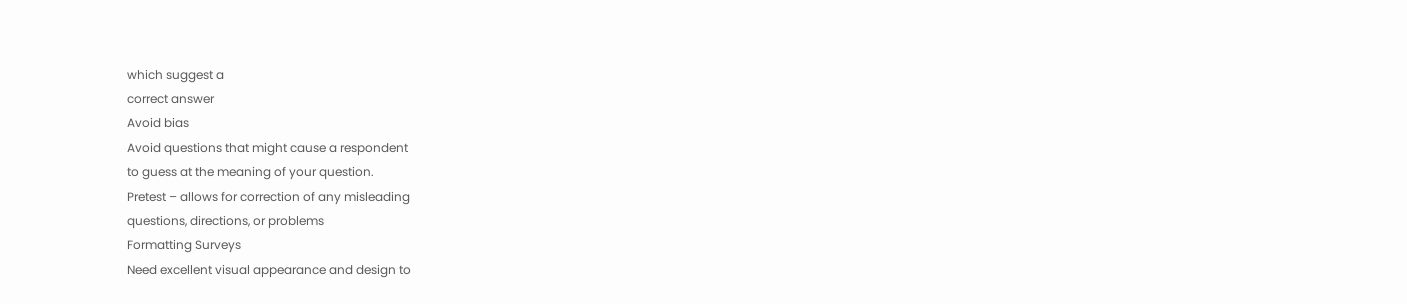which suggest a
correct answer
Avoid bias
Avoid questions that might cause a respondent
to guess at the meaning of your question.
Pretest – allows for correction of any misleading
questions, directions, or problems
Formatting Surveys
Need excellent visual appearance and design to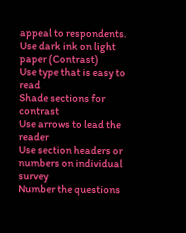appeal to respondents.
Use dark ink on light paper (Contrast)
Use type that is easy to read
Shade sections for contrast
Use arrows to lead the reader
Use section headers or numbers on individual survey
Number the questions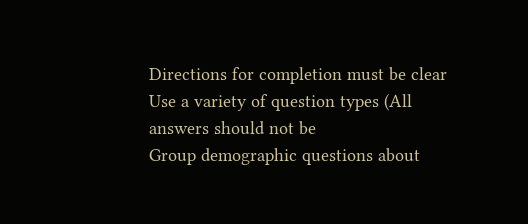Directions for completion must be clear
Use a variety of question types (All answers should not be
Group demographic questions about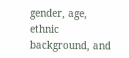gender, age,
ethnic background, and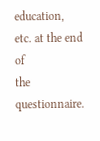education, etc. at the end of
the questionnaire.